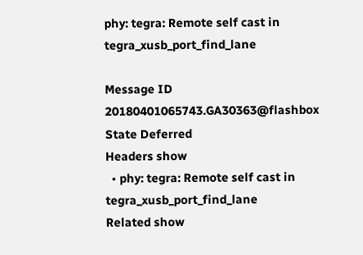phy: tegra: Remote self cast in tegra_xusb_port_find_lane

Message ID 20180401065743.GA30363@flashbox
State Deferred
Headers show
  • phy: tegra: Remote self cast in tegra_xusb_port_find_lane
Related show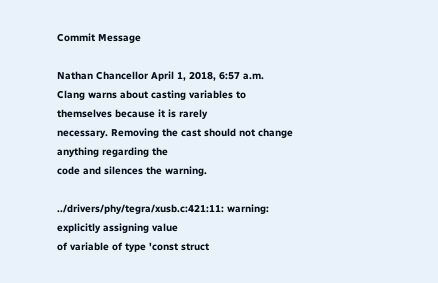Commit Message

Nathan Chancellor April 1, 2018, 6:57 a.m.
Clang warns about casting variables to themselves because it is rarely
necessary. Removing the cast should not change anything regarding the
code and silences the warning.

../drivers/phy/tegra/xusb.c:421:11: warning: explicitly assigning value
of variable of type 'const struct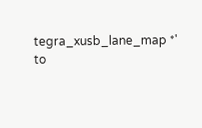tegra_xusb_lane_map *' to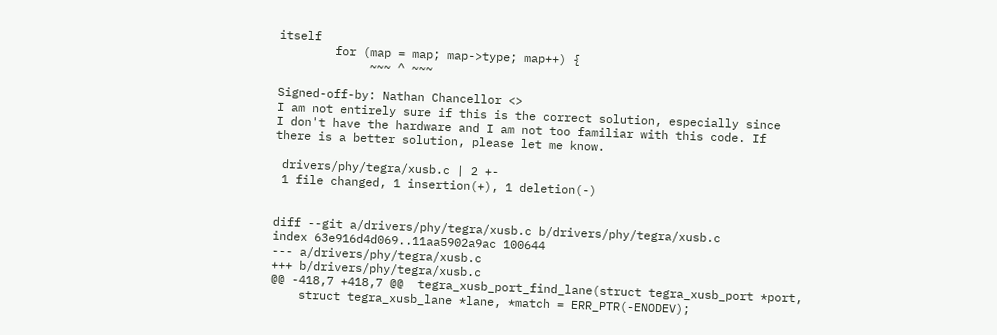itself
        for (map = map; map->type; map++) {
             ~~~ ^ ~~~

Signed-off-by: Nathan Chancellor <>
I am not entirely sure if this is the correct solution, especially since
I don't have the hardware and I am not too familiar with this code. If
there is a better solution, please let me know.

 drivers/phy/tegra/xusb.c | 2 +-
 1 file changed, 1 insertion(+), 1 deletion(-)


diff --git a/drivers/phy/tegra/xusb.c b/drivers/phy/tegra/xusb.c
index 63e916d4d069..11aa5902a9ac 100644
--- a/drivers/phy/tegra/xusb.c
+++ b/drivers/phy/tegra/xusb.c
@@ -418,7 +418,7 @@  tegra_xusb_port_find_lane(struct tegra_xusb_port *port,
    struct tegra_xusb_lane *lane, *match = ERR_PTR(-ENODEV);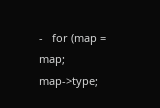-   for (map = map; map->type;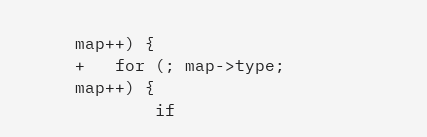map++) {
+   for (; map->type; map++) {
        if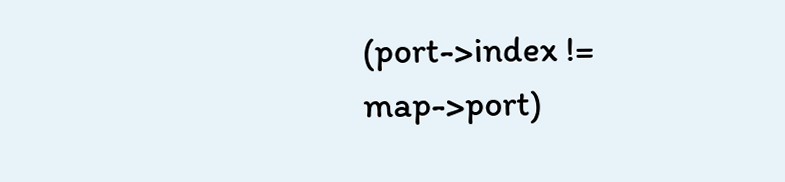(port->index != map->port)